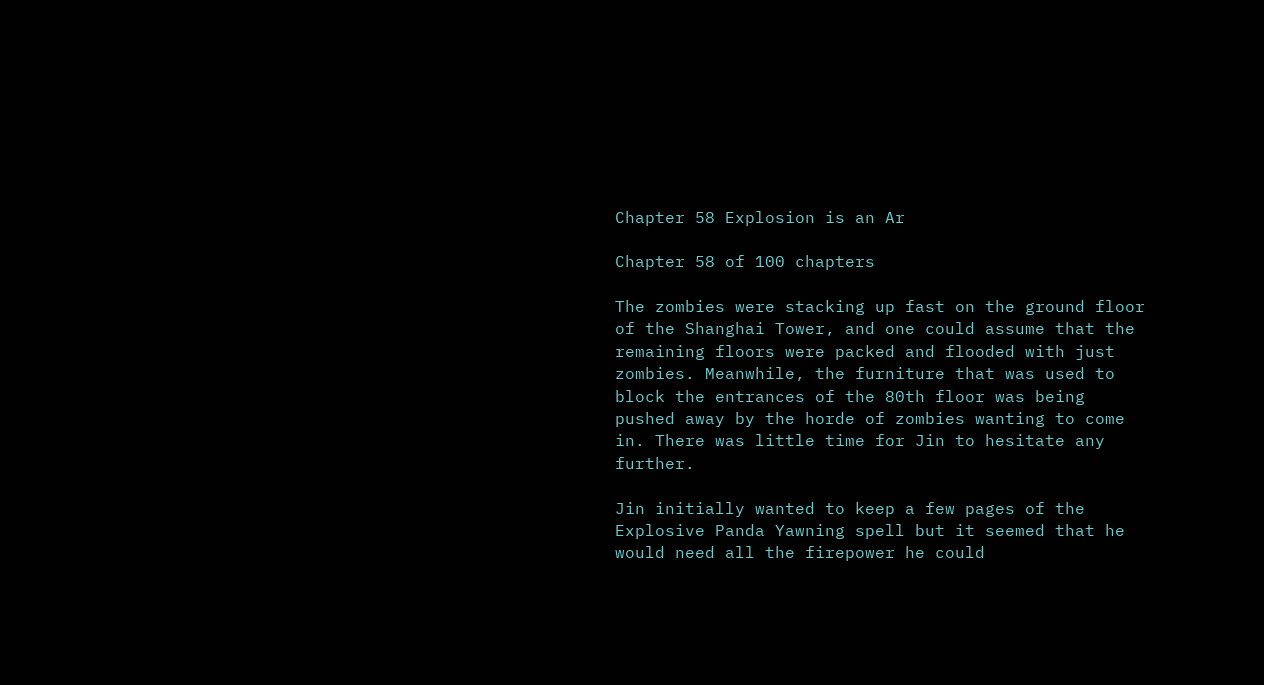Chapter 58 Explosion is an Ar

Chapter 58 of 100 chapters

The zombies were stacking up fast on the ground floor of the Shanghai Tower, and one could assume that the remaining floors were packed and flooded with just zombies. Meanwhile, the furniture that was used to block the entrances of the 80th floor was being pushed away by the horde of zombies wanting to come in. There was little time for Jin to hesitate any further.

Jin initially wanted to keep a few pages of the Explosive Panda Yawning spell but it seemed that he would need all the firepower he could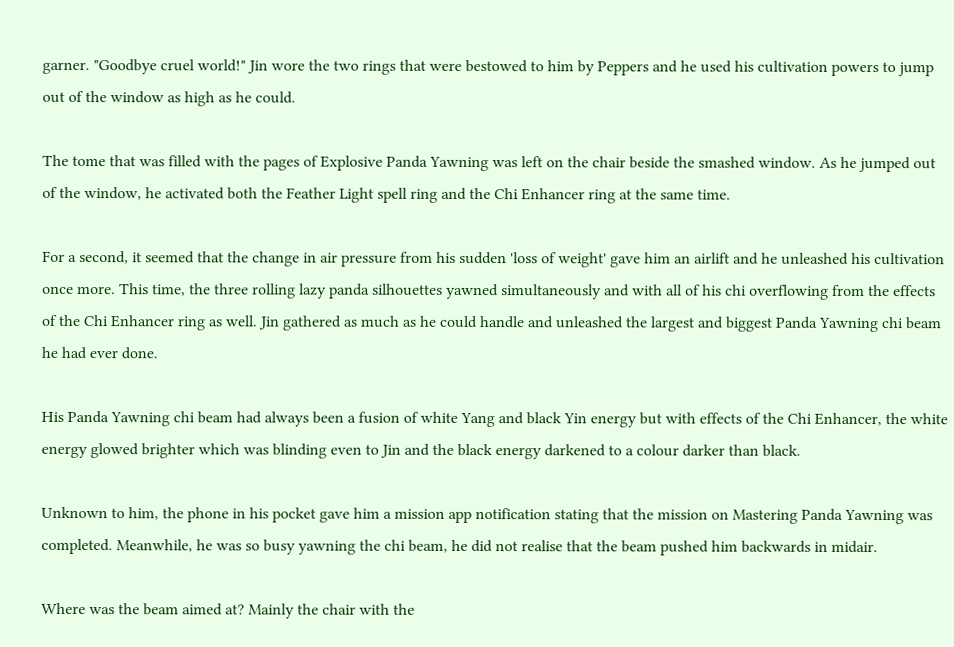garner. "Goodbye cruel world!" Jin wore the two rings that were bestowed to him by Peppers and he used his cultivation powers to jump out of the window as high as he could.

The tome that was filled with the pages of Explosive Panda Yawning was left on the chair beside the smashed window. As he jumped out of the window, he activated both the Feather Light spell ring and the Chi Enhancer ring at the same time.

For a second, it seemed that the change in air pressure from his sudden 'loss of weight' gave him an airlift and he unleashed his cultivation once more. This time, the three rolling lazy panda silhouettes yawned simultaneously and with all of his chi overflowing from the effects of the Chi Enhancer ring as well. Jin gathered as much as he could handle and unleashed the largest and biggest Panda Yawning chi beam he had ever done.

His Panda Yawning chi beam had always been a fusion of white Yang and black Yin energy but with effects of the Chi Enhancer, the white energy glowed brighter which was blinding even to Jin and the black energy darkened to a colour darker than black.

Unknown to him, the phone in his pocket gave him a mission app notification stating that the mission on Mastering Panda Yawning was completed. Meanwhile, he was so busy yawning the chi beam, he did not realise that the beam pushed him backwards in midair.

Where was the beam aimed at? Mainly the chair with the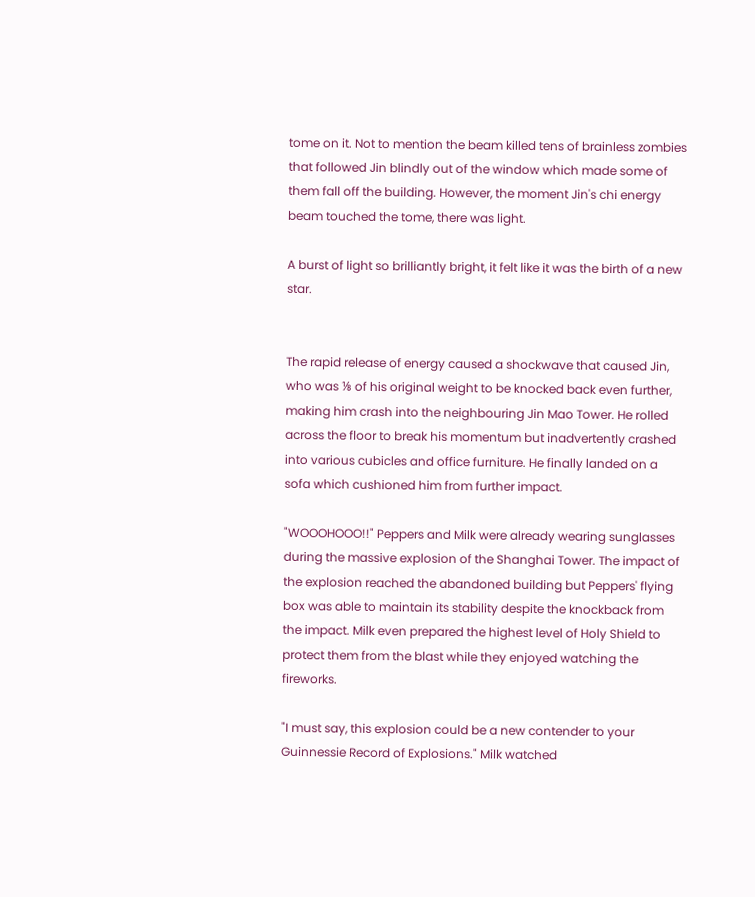tome on it. Not to mention the beam killed tens of brainless zombies that followed Jin blindly out of the window which made some of them fall off the building. However, the moment Jin's chi energy beam touched the tome, there was light.

A burst of light so brilliantly bright, it felt like it was the birth of a new star.


The rapid release of energy caused a shockwave that caused Jin, who was ⅛ of his original weight to be knocked back even further, making him crash into the neighbouring Jin Mao Tower. He rolled across the floor to break his momentum but inadvertently crashed into various cubicles and office furniture. He finally landed on a sofa which cushioned him from further impact.

"WOOOHOOO!!" Peppers and Milk were already wearing sunglasses during the massive explosion of the Shanghai Tower. The impact of the explosion reached the abandoned building but Peppers' flying box was able to maintain its stability despite the knockback from the impact. Milk even prepared the highest level of Holy Shield to protect them from the blast while they enjoyed watching the fireworks.

"I must say, this explosion could be a new contender to your Guinnessie Record of Explosions." Milk watched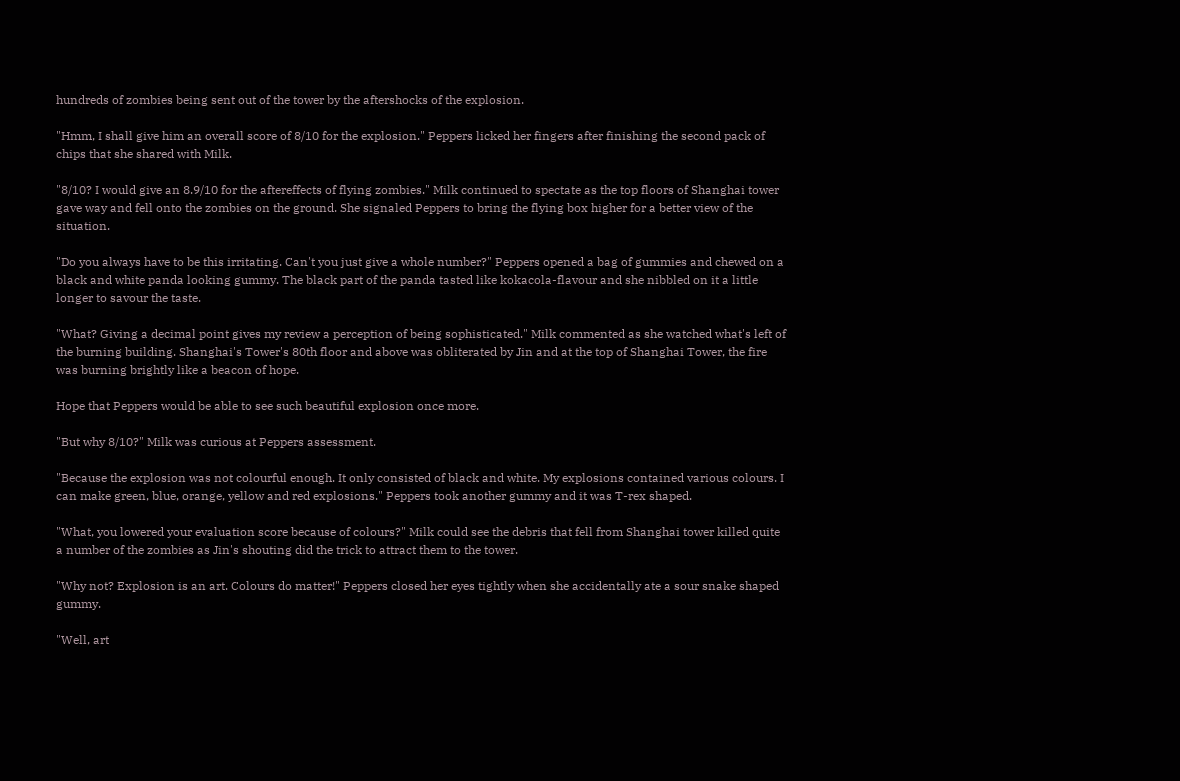hundreds of zombies being sent out of the tower by the aftershocks of the explosion.

"Hmm, I shall give him an overall score of 8/10 for the explosion." Peppers licked her fingers after finishing the second pack of chips that she shared with Milk.

"8/10? I would give an 8.9/10 for the aftereffects of flying zombies." Milk continued to spectate as the top floors of Shanghai tower gave way and fell onto the zombies on the ground. She signaled Peppers to bring the flying box higher for a better view of the situation.

"Do you always have to be this irritating. Can't you just give a whole number?" Peppers opened a bag of gummies and chewed on a black and white panda looking gummy. The black part of the panda tasted like kokacola-flavour and she nibbled on it a little longer to savour the taste.

"What? Giving a decimal point gives my review a perception of being sophisticated." Milk commented as she watched what's left of the burning building. Shanghai's Tower's 80th floor and above was obliterated by Jin and at the top of Shanghai Tower, the fire was burning brightly like a beacon of hope.

Hope that Peppers would be able to see such beautiful explosion once more.

"But why 8/10?" Milk was curious at Peppers assessment.

"Because the explosion was not colourful enough. It only consisted of black and white. My explosions contained various colours. I can make green, blue, orange, yellow and red explosions." Peppers took another gummy and it was T-rex shaped.

"What, you lowered your evaluation score because of colours?" Milk could see the debris that fell from Shanghai tower killed quite a number of the zombies as Jin's shouting did the trick to attract them to the tower.

"Why not? Explosion is an art. Colours do matter!" Peppers closed her eyes tightly when she accidentally ate a sour snake shaped gummy.

"Well, art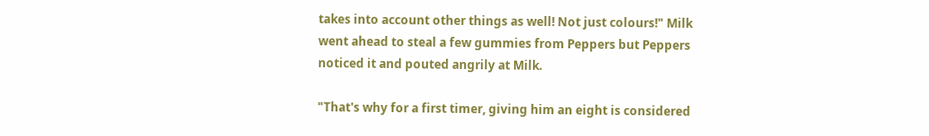takes into account other things as well! Not just colours!" Milk went ahead to steal a few gummies from Peppers but Peppers noticed it and pouted angrily at Milk.

"That's why for a first timer, giving him an eight is considered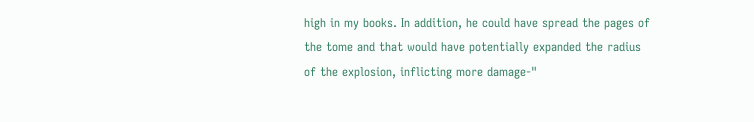high in my books. In addition, he could have spread the pages of the tome and that would have potentially expanded the radius of the explosion, inflicting more damage-"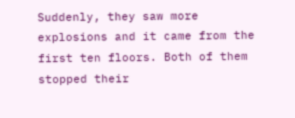Suddenly, they saw more explosions and it came from the first ten floors. Both of them stopped their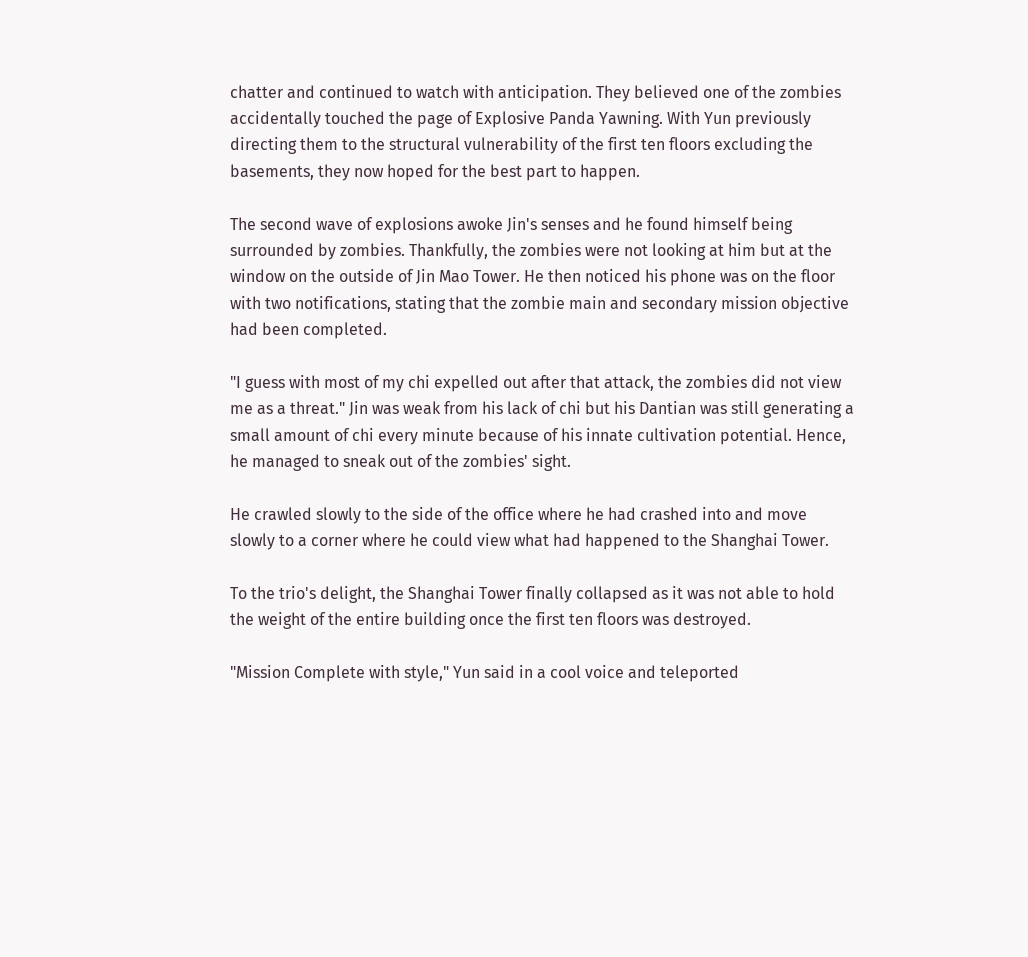chatter and continued to watch with anticipation. They believed one of the zombies accidentally touched the page of Explosive Panda Yawning. With Yun previously directing them to the structural vulnerability of the first ten floors excluding the basements, they now hoped for the best part to happen.

The second wave of explosions awoke Jin's senses and he found himself being surrounded by zombies. Thankfully, the zombies were not looking at him but at the window on the outside of Jin Mao Tower. He then noticed his phone was on the floor with two notifications, stating that the zombie main and secondary mission objective had been completed.

"I guess with most of my chi expelled out after that attack, the zombies did not view me as a threat." Jin was weak from his lack of chi but his Dantian was still generating a small amount of chi every minute because of his innate cultivation potential. Hence, he managed to sneak out of the zombies' sight.

He crawled slowly to the side of the office where he had crashed into and move slowly to a corner where he could view what had happened to the Shanghai Tower.

To the trio's delight, the Shanghai Tower finally collapsed as it was not able to hold the weight of the entire building once the first ten floors was destroyed.

"Mission Complete with style," Yun said in a cool voice and teleported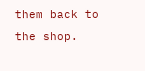them back to the shop.